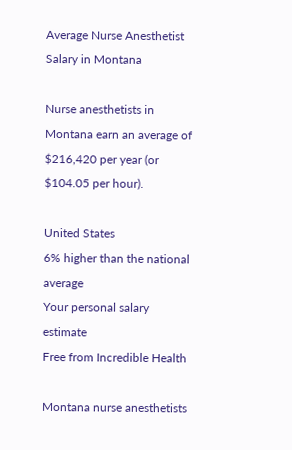Average Nurse Anesthetist Salary in Montana

Nurse anesthetists in Montana earn an average of $216,420 per year (or $104.05 per hour).

United States
6% higher than the national average
Your personal salary estimate
Free from Incredible Health

Montana nurse anesthetists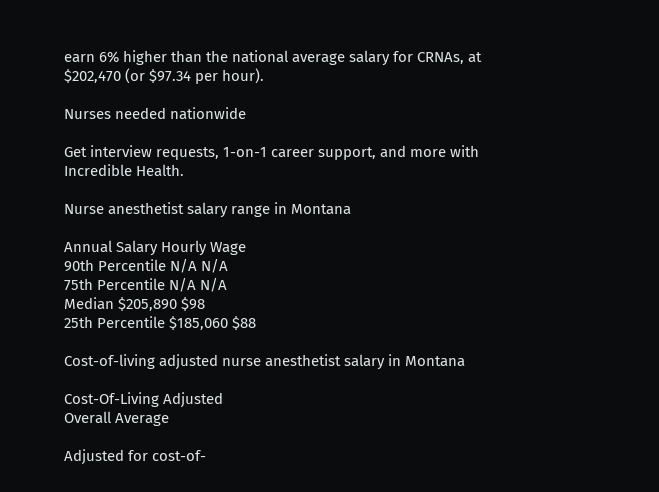earn 6% higher than the national average salary for CRNAs, at $202,470 (or $97.34 per hour).

Nurses needed nationwide

Get interview requests, 1-on-1 career support, and more with Incredible Health.

Nurse anesthetist salary range in Montana

Annual Salary Hourly Wage
90th Percentile N/A N/A
75th Percentile N/A N/A
Median $205,890 $98
25th Percentile $185,060 $88

Cost-of-living adjusted nurse anesthetist salary in Montana

Cost-Of-Living Adjusted
Overall Average

Adjusted for cost-of-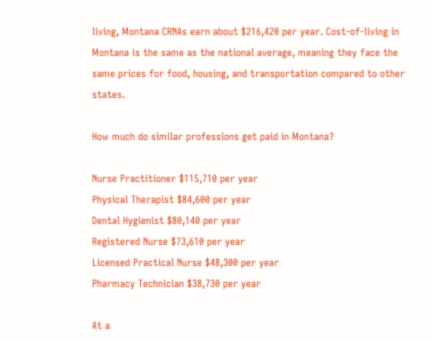living, Montana CRNAs earn about $216,420 per year. Cost-of-living in Montana is the same as the national average, meaning they face the same prices for food, housing, and transportation compared to other states.

How much do similar professions get paid in Montana?

Nurse Practitioner $115,710 per year
Physical Therapist $84,600 per year
Dental Hygienist $80,140 per year
Registered Nurse $73,610 per year
Licensed Practical Nurse $48,300 per year
Pharmacy Technician $38,730 per year

At a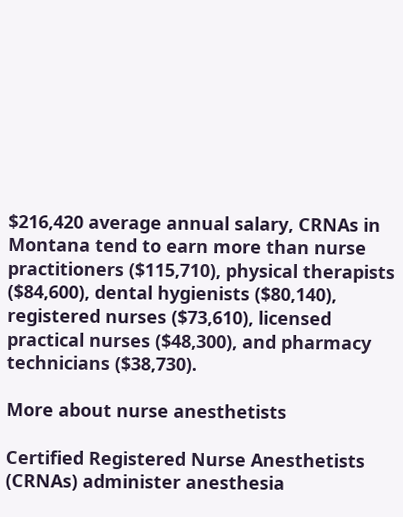$216,420 average annual salary, CRNAs in Montana tend to earn more than nurse practitioners ($115,710), physical therapists ($84,600), dental hygienists ($80,140), registered nurses ($73,610), licensed practical nurses ($48,300), and pharmacy technicians ($38,730).

More about nurse anesthetists

Certified Registered Nurse Anesthetists (CRNAs) administer anesthesia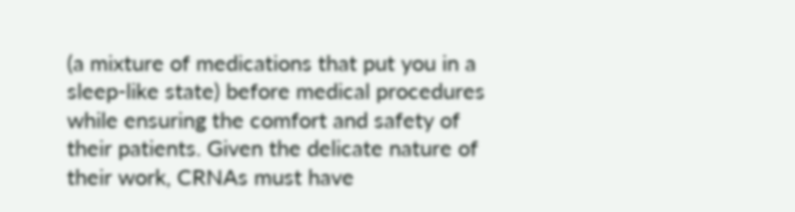(a mixture of medications that put you in a sleep-like state) before medical procedures while ensuring the comfort and safety of their patients. Given the delicate nature of their work, CRNAs must have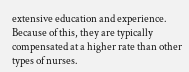extensive education and experience. Because of this, they are typically compensated at a higher rate than other types of nurses.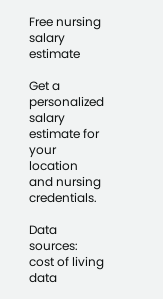Free nursing salary estimate

Get a personalized salary estimate for your location and nursing credentials.

Data sources: cost of living data